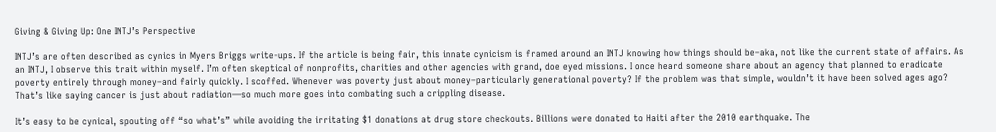Giving & Giving Up: One INTJ’s Perspective

INTJ’s are often described as cynics in Myers Briggs write-ups. If the article is being fair, this innate cynicism is framed around an INTJ knowing how things should be–aka, not like the current state of affairs. As an INTJ, I observe this trait within myself. I’m often skeptical of nonprofits, charities and other agencies with grand, doe eyed missions. I once heard someone share about an agency that planned to eradicate poverty entirely through money–and fairly quickly. I scoffed. Whenever was poverty just about money–particularly generational poverty? If the problem was that simple, wouldn’t it have been solved ages ago? That’s like saying cancer is just about radiation—so much more goes into combating such a crippling disease.

It’s easy to be cynical, spouting off “so what’s” while avoiding the irritating $1 donations at drug store checkouts. Billions were donated to Haiti after the 2010 earthquake. The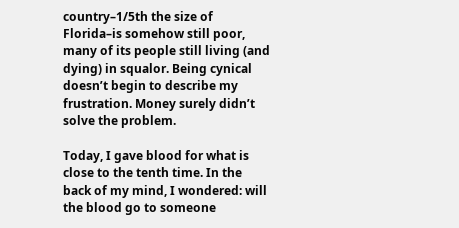country–1/5th the size of Florida–is somehow still poor, many of its people still living (and dying) in squalor. Being cynical doesn’t begin to describe my frustration. Money surely didn’t solve the problem.

Today, I gave blood for what is close to the tenth time. In the back of my mind, I wondered: will the blood go to someone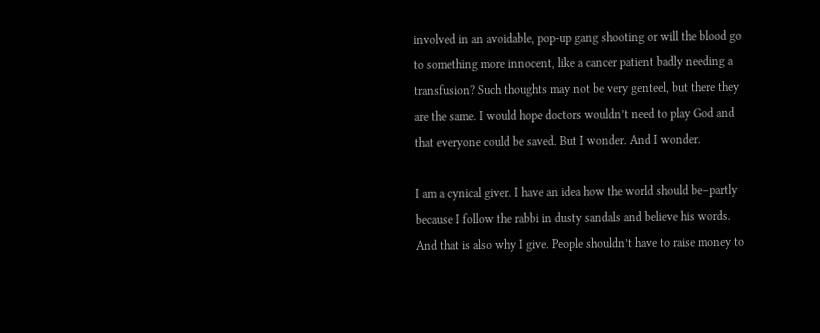involved in an avoidable, pop-up gang shooting or will the blood go to something more innocent, like a cancer patient badly needing a transfusion? Such thoughts may not be very genteel, but there they are the same. I would hope doctors wouldn’t need to play God and that everyone could be saved. But I wonder. And I wonder.

I am a cynical giver. I have an idea how the world should be–partly because I follow the rabbi in dusty sandals and believe his words. And that is also why I give. People shouldn’t have to raise money to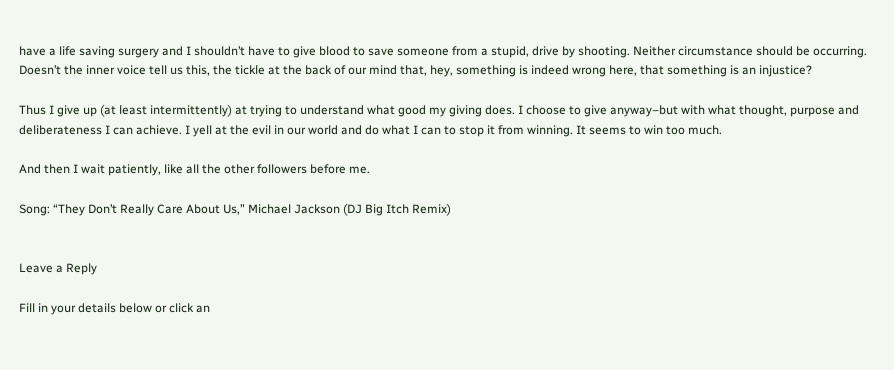have a life saving surgery and I shouldn’t have to give blood to save someone from a stupid, drive by shooting. Neither circumstance should be occurring. Doesn’t the inner voice tell us this, the tickle at the back of our mind that, hey, something is indeed wrong here, that something is an injustice?

Thus I give up (at least intermittently) at trying to understand what good my giving does. I choose to give anyway–but with what thought, purpose and deliberateness I can achieve. I yell at the evil in our world and do what I can to stop it from winning. It seems to win too much.

And then I wait patiently, like all the other followers before me.

Song: “They Don’t Really Care About Us,” Michael Jackson (DJ Big Itch Remix)


Leave a Reply

Fill in your details below or click an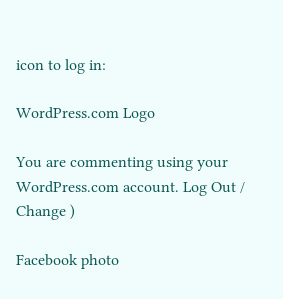icon to log in:

WordPress.com Logo

You are commenting using your WordPress.com account. Log Out /  Change )

Facebook photo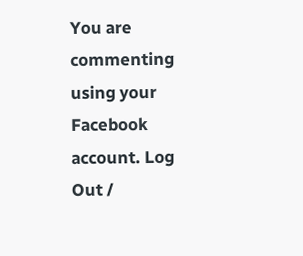You are commenting using your Facebook account. Log Out /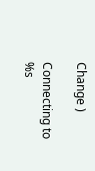Change )

Connecting to %s